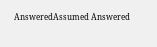AnsweredAssumed Answered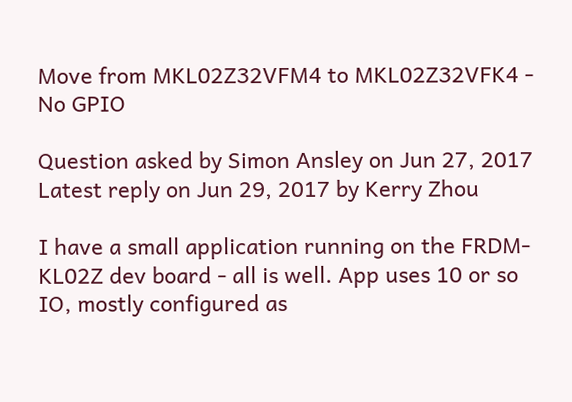Move from MKL02Z32VFM4 to MKL02Z32VFK4 - No GPIO

Question asked by Simon Ansley on Jun 27, 2017
Latest reply on Jun 29, 2017 by Kerry Zhou

I have a small application running on the FRDM-KL02Z dev board - all is well. App uses 10 or so IO, mostly configured as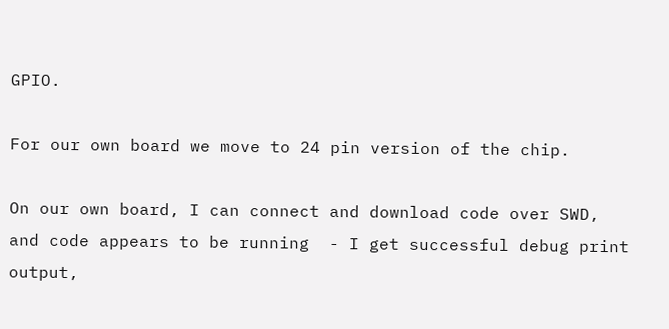GPIO.

For our own board we move to 24 pin version of the chip.

On our own board, I can connect and download code over SWD, and code appears to be running  - I get successful debug print output,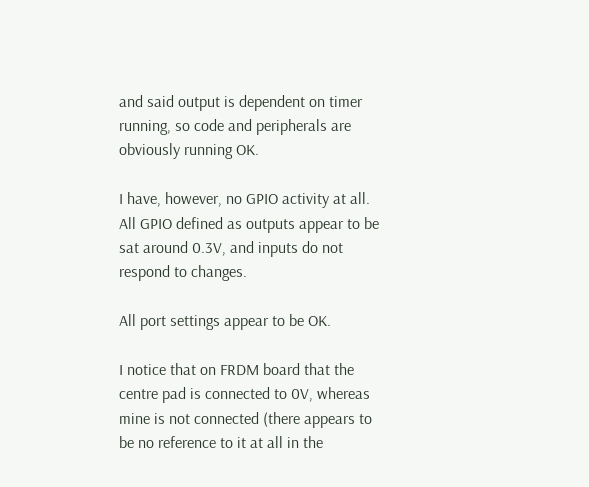and said output is dependent on timer running, so code and peripherals are obviously running OK.

I have, however, no GPIO activity at all. All GPIO defined as outputs appear to be sat around 0.3V, and inputs do not respond to changes.

All port settings appear to be OK.

I notice that on FRDM board that the centre pad is connected to 0V, whereas mine is not connected (there appears to be no reference to it at all in the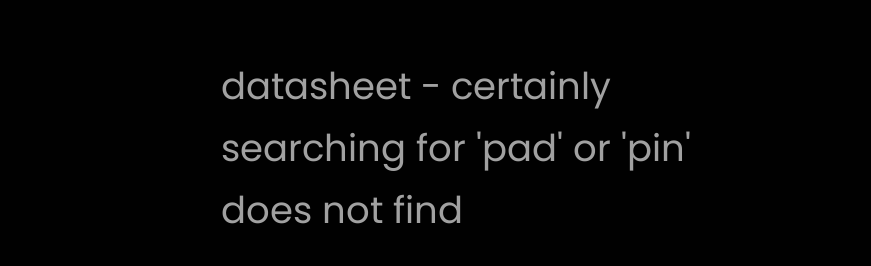datasheet - certainly searching for 'pad' or 'pin' does not find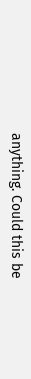anything. Could this be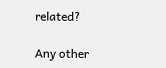related?

Any other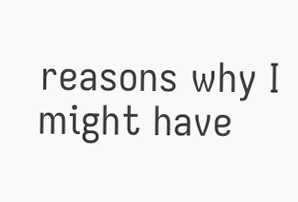reasons why I might have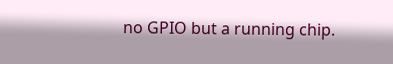no GPIO but a running chip.